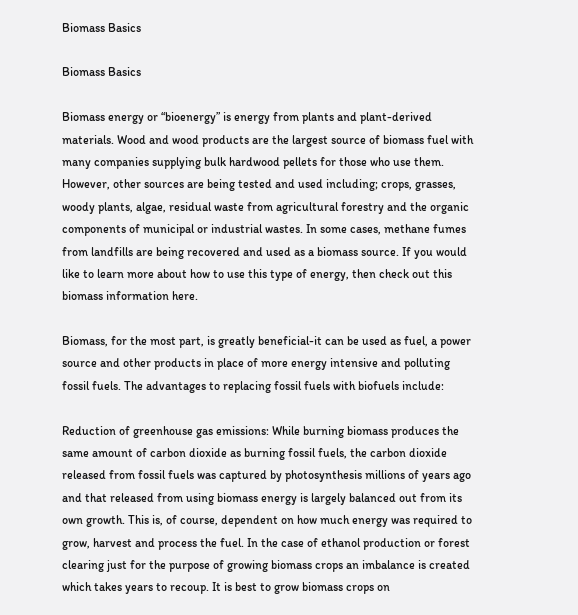Biomass Basics

Biomass Basics

Biomass energy or “bioenergy” is energy from plants and plant-derived materials. Wood and wood products are the largest source of biomass fuel with many companies supplying bulk hardwood pellets for those who use them. However, other sources are being tested and used including; crops, grasses, woody plants, algae, residual waste from agricultural forestry and the organic components of municipal or industrial wastes. In some cases, methane fumes from landfills are being recovered and used as a biomass source. If you would like to learn more about how to use this type of energy, then check out this biomass information here.

Biomass, for the most part, is greatly beneficial-it can be used as fuel, a power source and other products in place of more energy intensive and polluting fossil fuels. The advantages to replacing fossil fuels with biofuels include:

Reduction of greenhouse gas emissions: While burning biomass produces the same amount of carbon dioxide as burning fossil fuels, the carbon dioxide released from fossil fuels was captured by photosynthesis millions of years ago and that released from using biomass energy is largely balanced out from its own growth. This is, of course, dependent on how much energy was required to grow, harvest and process the fuel. In the case of ethanol production or forest clearing just for the purpose of growing biomass crops an imbalance is created which takes years to recoup. It is best to grow biomass crops on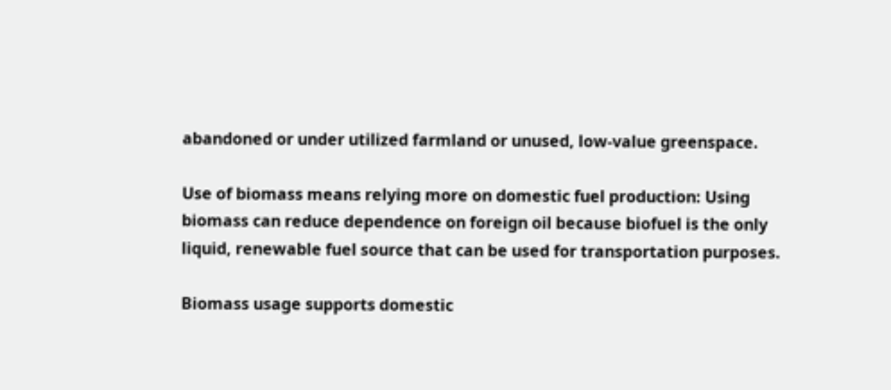abandoned or under utilized farmland or unused, low-value greenspace.

Use of biomass means relying more on domestic fuel production: Using biomass can reduce dependence on foreign oil because biofuel is the only liquid, renewable fuel source that can be used for transportation purposes.

Biomass usage supports domestic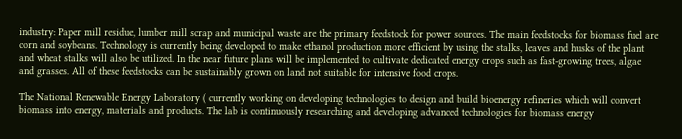industry: Paper mill residue, lumber mill scrap and municipal waste are the primary feedstock for power sources. The main feedstocks for biomass fuel are corn and soybeans. Technology is currently being developed to make ethanol production more efficient by using the stalks, leaves and husks of the plant and wheat stalks will also be utilized. In the near future plans will be implemented to cultivate dedicated energy crops such as fast-growing trees, algae and grasses. All of these feedstocks can be sustainably grown on land not suitable for intensive food crops.

The National Renewable Energy Laboratory ( currently working on developing technologies to design and build bioenergy refineries which will convert biomass into energy, materials and products. The lab is continuously researching and developing advanced technologies for biomass energy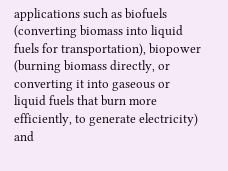applications such as biofuels (converting biomass into liquid fuels for transportation), biopower (burning biomass directly, or converting it into gaseous or liquid fuels that burn more efficiently, to generate electricity) and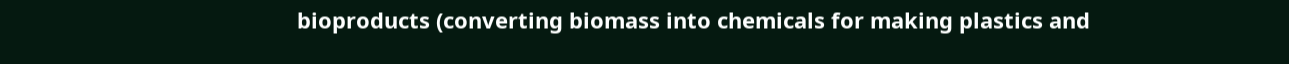bioproducts (converting biomass into chemicals for making plastics and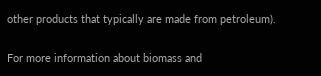other products that typically are made from petroleum).

For more information about biomass and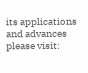its applications and advances please visit: